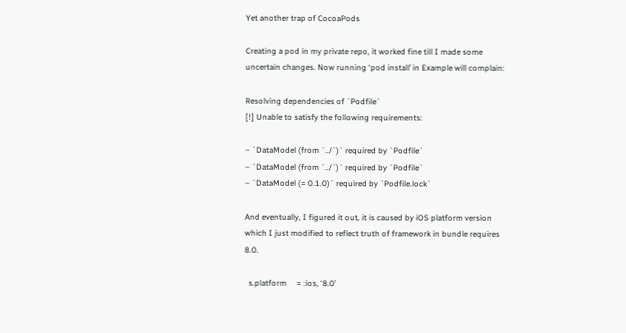Yet another trap of CocoaPods

Creating a pod in my private repo, it worked fine till I made some uncertain changes. Now running ‘pod install’ in Example will complain:

Resolving dependencies of `Podfile`
[!] Unable to satisfy the following requirements:

– `DataModel (from `../`)` required by `Podfile`
– `DataModel (from `../`)` required by `Podfile`
– `DataModel (= 0.1.0)` required by `Podfile.lock`

And eventually, I figured it out, it is caused by iOS platform version which I just modified to reflect truth of framework in bundle requires 8.0.

  s.platform     = :ios, ‘8.0’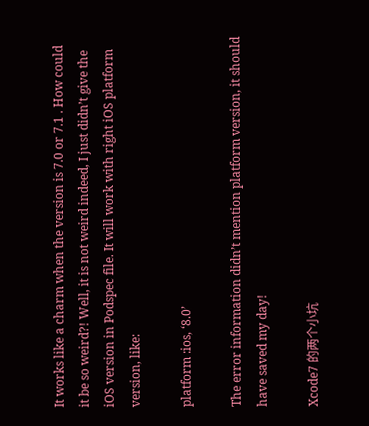It works like a charm when the version is 7.0 or 7.1 . How could it be so weird?! Well, it is not weird indeed, I just didn’t give the iOS version in Podspec file. It will work with right iOS platform version, like:

platform :ios, ‘8.0’

The error information didn’t mention platform version, it should have saved my day!

Xcode7 的两个小坑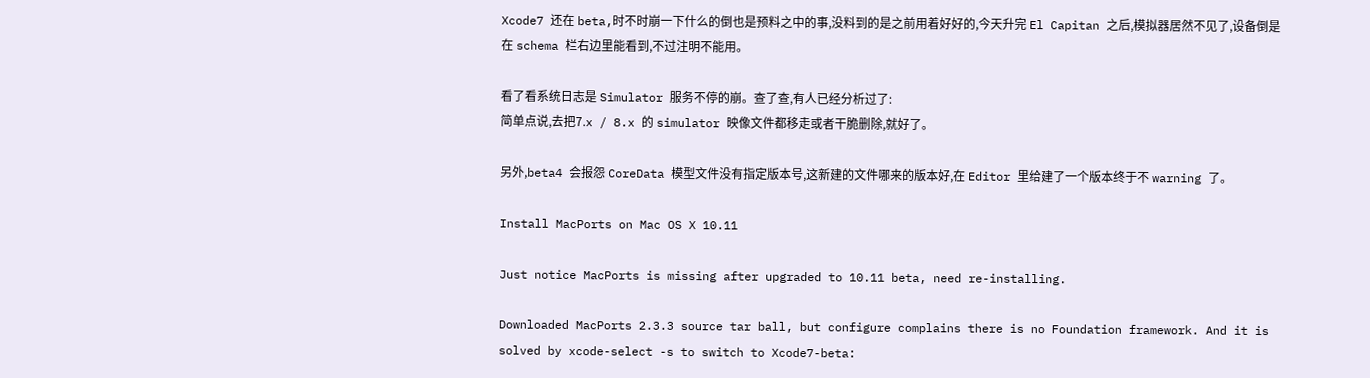Xcode7 还在 beta,时不时崩一下什么的倒也是预料之中的事,没料到的是之前用着好好的,今天升完 El Capitan 之后,模拟器居然不见了,设备倒是在 schema 栏右边里能看到,不过注明不能用。

看了看系统日志是 Simulator 服务不停的崩。查了查,有人已经分析过了:
简单点说,去把7.x / 8.x 的 simulator 映像文件都移走或者干脆删除,就好了。

另外,beta4 会报怨 CoreData 模型文件没有指定版本号,这新建的文件哪来的版本好,在 Editor 里给建了一个版本终于不 warning 了。

Install MacPorts on Mac OS X 10.11

Just notice MacPorts is missing after upgraded to 10.11 beta, need re-installing.

Downloaded MacPorts 2.3.3 source tar ball, but configure complains there is no Foundation framework. And it is solved by xcode-select -s to switch to Xcode7-beta: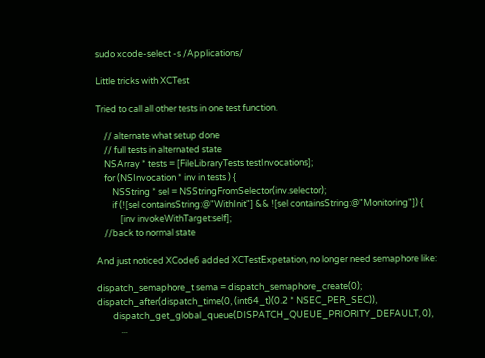sudo xcode-select -s /Applications/

Little tricks with XCTest

Tried to call all other tests in one test function.

    // alternate what setup done
    // full tests in alternated state
    NSArray * tests = [FileLibraryTests testInvocations];
    for (NSInvocation * inv in tests ) {
        NSString * sel = NSStringFromSelector(inv.selector);
        if (![sel containsString:@"WithInit"] && ![sel containsString:@"Monitoring"]) {
            [inv invokeWithTarget:self];
    //back to normal state

And just noticed XCode6 added XCTestExpetation, no longer need semaphore like:

dispatch_semaphore_t sema = dispatch_semaphore_create(0);
dispatch_after(dispatch_time(0, (int64_t)(0.2 * NSEC_PER_SEC)),
        dispatch_get_global_queue(DISPATCH_QUEUE_PRIORITY_DEFAULT, 0),
            ...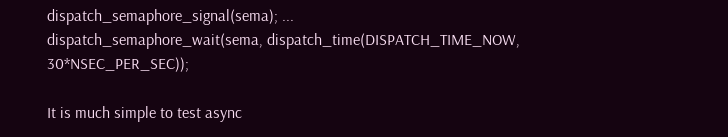dispatch_semaphore_signal(sema); ...
dispatch_semaphore_wait(sema, dispatch_time(DISPATCH_TIME_NOW, 30*NSEC_PER_SEC));

It is much simple to test async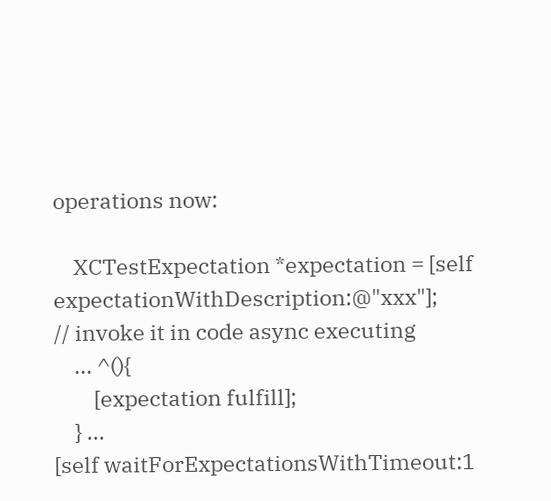operations now:

    XCTestExpectation *expectation = [self expectationWithDescription:@"xxx"];
// invoke it in code async executing
    ... ^(){
        [expectation fulfill];
    } ...
[self waitForExpectationsWithTimeout:1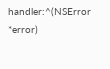handler:^(NSError *error)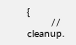{
        // cleanup.